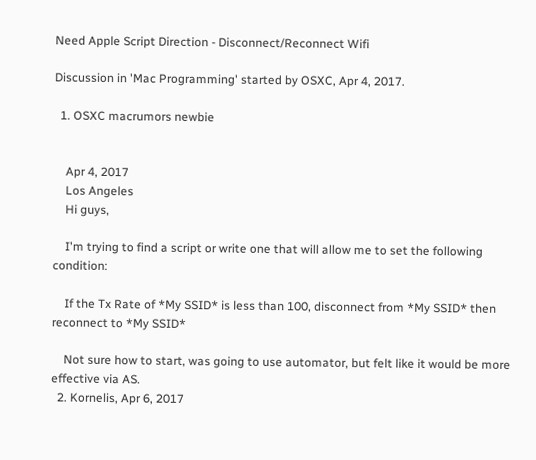Need Apple Script Direction - Disconnect/Reconnect Wifi

Discussion in 'Mac Programming' started by OSXC, Apr 4, 2017.

  1. OSXC macrumors newbie


    Apr 4, 2017
    Los Angeles
    Hi guys,

    I'm trying to find a script or write one that will allow me to set the following condition:

    If the Tx Rate of *My SSID* is less than 100, disconnect from *My SSID* then reconnect to *My SSID*

    Not sure how to start, was going to use automator, but felt like it would be more effective via AS.
  2. Kornelis, Apr 6, 2017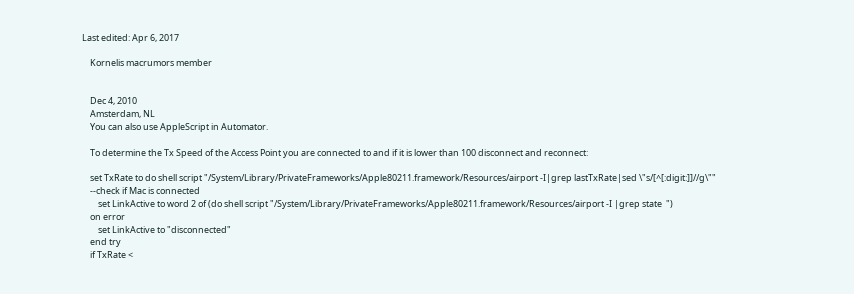Last edited: Apr 6, 2017

    Kornelis macrumors member


    Dec 4, 2010
    Amsterdam, NL
    You can also use AppleScript in Automator.

    To determine the Tx Speed of the Access Point you are connected to and if it is lower than 100 disconnect and reconnect:

    set TxRate to do shell script "/System/Library/PrivateFrameworks/Apple80211.framework/Resources/airport -I|grep lastTxRate|sed \"s/[^[:digit:]]//g\""
    --check if Mac is connected
        set LinkActive to word 2 of (do shell script "/System/Library/PrivateFrameworks/Apple80211.framework/Resources/airport -I |grep state  ")
    on error
        set LinkActive to "disconnected"
    end try
    if TxRate <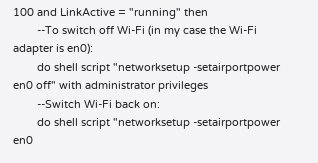100 and LinkActive = "running" then
        --To switch off Wi-Fi (in my case the Wi-Fi adapter is en0):
        do shell script "networksetup -setairportpower en0 off" with administrator privileges
        --Switch Wi-Fi back on:
        do shell script "networksetup -setairportpower en0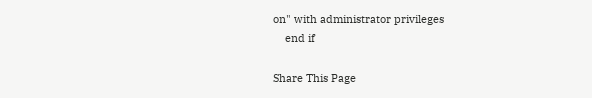on" with administrator privileges
    end if

Share This Page